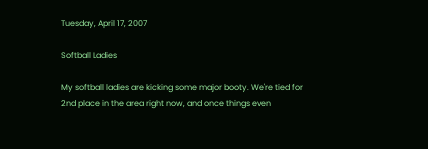Tuesday, April 17, 2007

Softball Ladies

My softball ladies are kicking some major booty. We're tied for 2nd place in the area right now, and once things even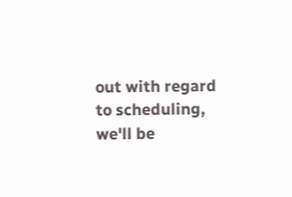out with regard to scheduling, we'll be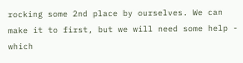rocking some 2nd place by ourselves. We can make it to first, but we will need some help - which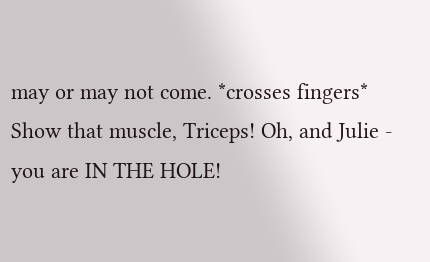may or may not come. *crosses fingers*
Show that muscle, Triceps! Oh, and Julie - you are IN THE HOLE!